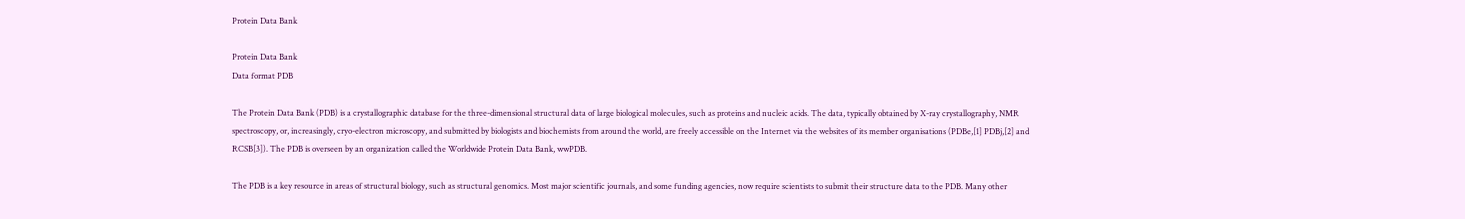Protein Data Bank

Protein Data Bank
Data format PDB

The Protein Data Bank (PDB) is a crystallographic database for the three-dimensional structural data of large biological molecules, such as proteins and nucleic acids. The data, typically obtained by X-ray crystallography, NMR spectroscopy, or, increasingly, cryo-electron microscopy, and submitted by biologists and biochemists from around the world, are freely accessible on the Internet via the websites of its member organisations (PDBe,[1] PDBj,[2] and RCSB[3]). The PDB is overseen by an organization called the Worldwide Protein Data Bank, wwPDB.

The PDB is a key resource in areas of structural biology, such as structural genomics. Most major scientific journals, and some funding agencies, now require scientists to submit their structure data to the PDB. Many other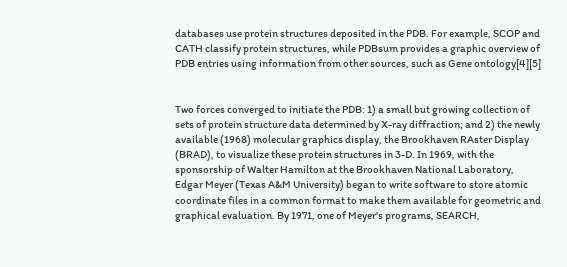databases use protein structures deposited in the PDB. For example, SCOP and CATH classify protein structures, while PDBsum provides a graphic overview of PDB entries using information from other sources, such as Gene ontology[4][5]


Two forces converged to initiate the PDB: 1) a small but growing collection of sets of protein structure data determined by X-ray diffraction; and 2) the newly available (1968) molecular graphics display, the Brookhaven RAster Display (BRAD), to visualize these protein structures in 3-D. In 1969, with the sponsorship of Walter Hamilton at the Brookhaven National Laboratory, Edgar Meyer (Texas A&M University) began to write software to store atomic coordinate files in a common format to make them available for geometric and graphical evaluation. By 1971, one of Meyer's programs, SEARCH,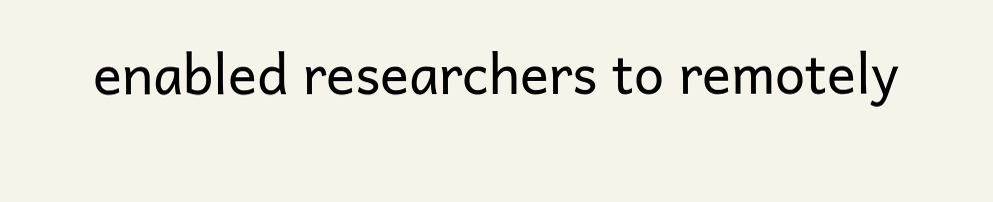enabled researchers to remotely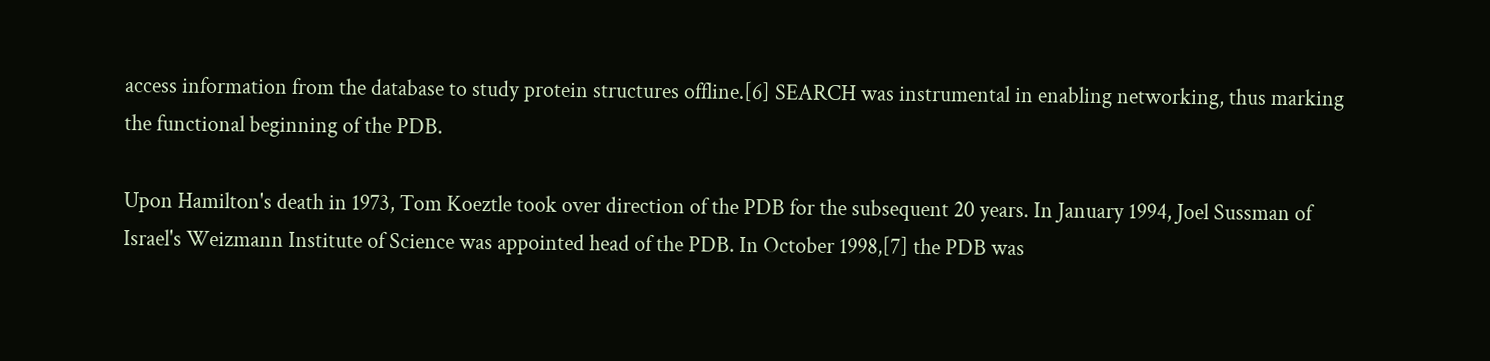access information from the database to study protein structures offline.[6] SEARCH was instrumental in enabling networking, thus marking the functional beginning of the PDB.

Upon Hamilton's death in 1973, Tom Koeztle took over direction of the PDB for the subsequent 20 years. In January 1994, Joel Sussman of Israel's Weizmann Institute of Science was appointed head of the PDB. In October 1998,[7] the PDB was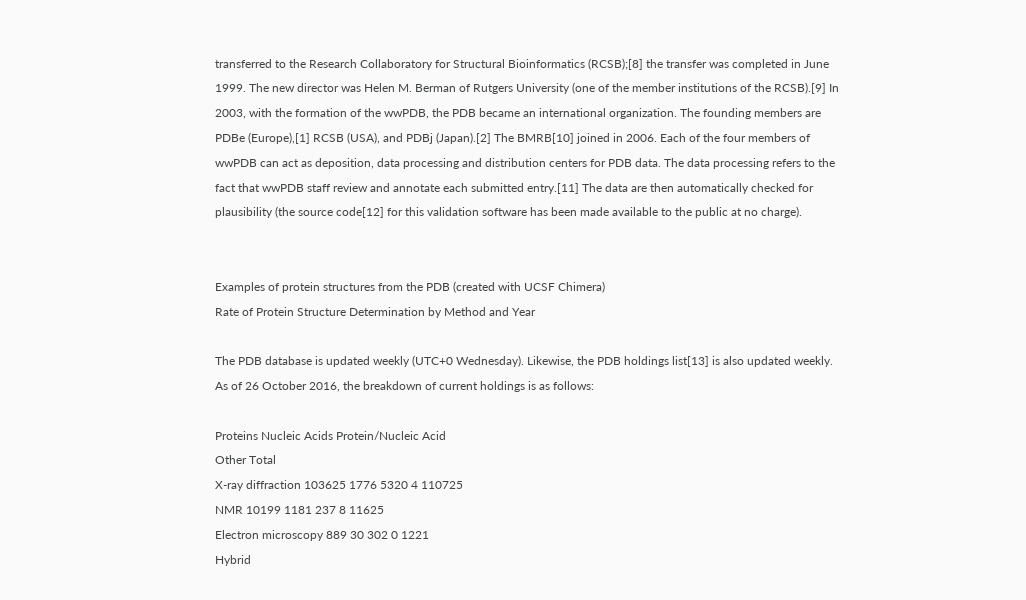transferred to the Research Collaboratory for Structural Bioinformatics (RCSB);[8] the transfer was completed in June 1999. The new director was Helen M. Berman of Rutgers University (one of the member institutions of the RCSB).[9] In 2003, with the formation of the wwPDB, the PDB became an international organization. The founding members are PDBe (Europe),[1] RCSB (USA), and PDBj (Japan).[2] The BMRB[10] joined in 2006. Each of the four members of wwPDB can act as deposition, data processing and distribution centers for PDB data. The data processing refers to the fact that wwPDB staff review and annotate each submitted entry.[11] The data are then automatically checked for plausibility (the source code[12] for this validation software has been made available to the public at no charge).


Examples of protein structures from the PDB (created with UCSF Chimera)
Rate of Protein Structure Determination by Method and Year

The PDB database is updated weekly (UTC+0 Wednesday). Likewise, the PDB holdings list[13] is also updated weekly. As of 26 October 2016, the breakdown of current holdings is as follows:

Proteins Nucleic Acids Protein/Nucleic Acid
Other Total
X-ray diffraction 103625 1776 5320 4 110725
NMR 10199 1181 237 8 11625
Electron microscopy 889 30 302 0 1221
Hybrid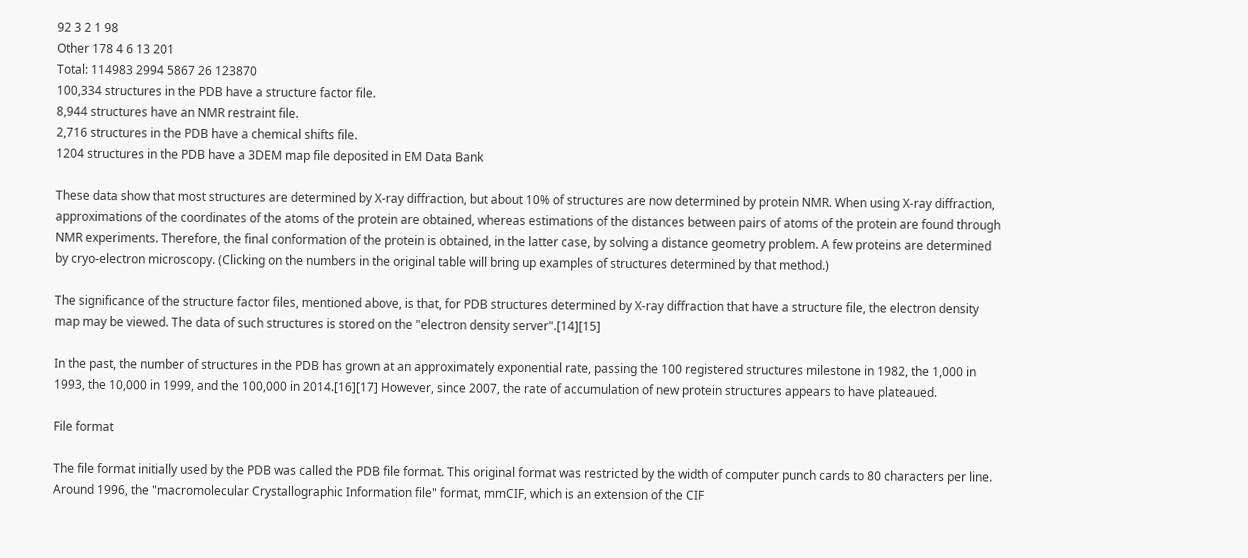92 3 2 1 98
Other 178 4 6 13 201
Total: 114983 2994 5867 26 123870
100,334 structures in the PDB have a structure factor file.
8,944 structures have an NMR restraint file.
2,716 structures in the PDB have a chemical shifts file.
1204 structures in the PDB have a 3DEM map file deposited in EM Data Bank

These data show that most structures are determined by X-ray diffraction, but about 10% of structures are now determined by protein NMR. When using X-ray diffraction, approximations of the coordinates of the atoms of the protein are obtained, whereas estimations of the distances between pairs of atoms of the protein are found through NMR experiments. Therefore, the final conformation of the protein is obtained, in the latter case, by solving a distance geometry problem. A few proteins are determined by cryo-electron microscopy. (Clicking on the numbers in the original table will bring up examples of structures determined by that method.)

The significance of the structure factor files, mentioned above, is that, for PDB structures determined by X-ray diffraction that have a structure file, the electron density map may be viewed. The data of such structures is stored on the "electron density server".[14][15]

In the past, the number of structures in the PDB has grown at an approximately exponential rate, passing the 100 registered structures milestone in 1982, the 1,000 in 1993, the 10,000 in 1999, and the 100,000 in 2014.[16][17] However, since 2007, the rate of accumulation of new protein structures appears to have plateaued.

File format

The file format initially used by the PDB was called the PDB file format. This original format was restricted by the width of computer punch cards to 80 characters per line. Around 1996, the "macromolecular Crystallographic Information file" format, mmCIF, which is an extension of the CIF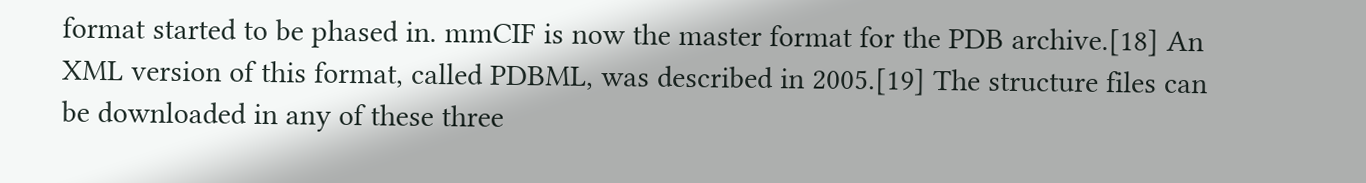format started to be phased in. mmCIF is now the master format for the PDB archive.[18] An XML version of this format, called PDBML, was described in 2005.[19] The structure files can be downloaded in any of these three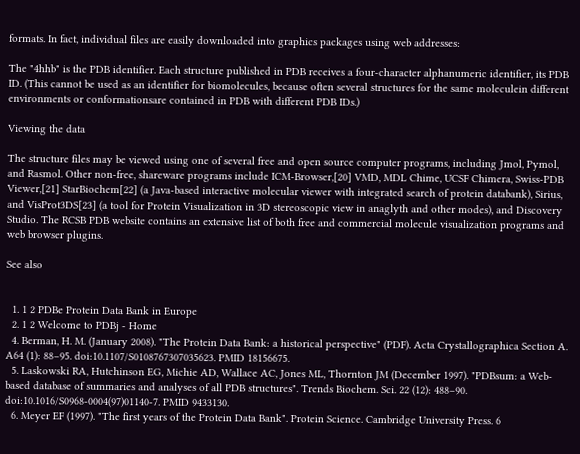formats. In fact, individual files are easily downloaded into graphics packages using web addresses:

The "4hhb" is the PDB identifier. Each structure published in PDB receives a four-character alphanumeric identifier, its PDB ID. (This cannot be used as an identifier for biomolecules, because often several structures for the same moleculein different environments or conformationsare contained in PDB with different PDB IDs.)

Viewing the data

The structure files may be viewed using one of several free and open source computer programs, including Jmol, Pymol, and Rasmol. Other non-free, shareware programs include ICM-Browser,[20] VMD, MDL Chime, UCSF Chimera, Swiss-PDB Viewer,[21] StarBiochem[22] (a Java-based interactive molecular viewer with integrated search of protein databank), Sirius, and VisProt3DS[23] (a tool for Protein Visualization in 3D stereoscopic view in anaglyth and other modes), and Discovery Studio. The RCSB PDB website contains an extensive list of both free and commercial molecule visualization programs and web browser plugins.

See also


  1. 1 2 PDBe Protein Data Bank in Europe
  2. 1 2 Welcome to PDBj - Home
  4. Berman, H. M. (January 2008). "The Protein Data Bank: a historical perspective" (PDF). Acta Crystallographica Section A. A64 (1): 88–95. doi:10.1107/S0108767307035623. PMID 18156675.
  5. Laskowski RA, Hutchinson EG, Michie AD, Wallace AC, Jones ML, Thornton JM (December 1997). "PDBsum: a Web-based database of summaries and analyses of all PDB structures". Trends Biochem. Sci. 22 (12): 488–90. doi:10.1016/S0968-0004(97)01140-7. PMID 9433130.
  6. Meyer EF (1997). "The first years of the Protein Data Bank". Protein Science. Cambridge University Press. 6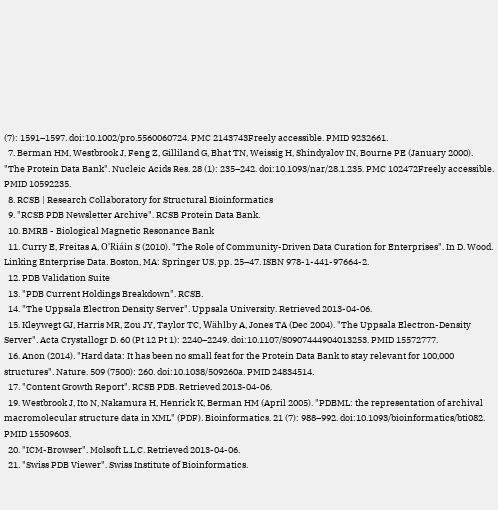(7): 1591–1597. doi:10.1002/pro.5560060724. PMC 2143743Freely accessible. PMID 9232661.
  7. Berman HM, Westbrook J, Feng Z, Gilliland G, Bhat TN, Weissig H, Shindyalov IN, Bourne PE (January 2000). "The Protein Data Bank". Nucleic Acids Res. 28 (1): 235–242. doi:10.1093/nar/28.1.235. PMC 102472Freely accessible. PMID 10592235.
  8. RCSB | Research Collaboratory for Structural Bioinformatics
  9. "RCSB PDB Newsletter Archive". RCSB Protein Data Bank.
  10. BMRB - Biological Magnetic Resonance Bank
  11. Curry E, Freitas A, O'Riáin S (2010). "The Role of Community-Driven Data Curation for Enterprises". In D. Wood. Linking Enterprise Data. Boston, MA: Springer US. pp. 25–47. ISBN 978-1-441-97664-2.
  12. PDB Validation Suite
  13. "PDB Current Holdings Breakdown". RCSB.
  14. "The Uppsala Electron Density Server". Uppsala University. Retrieved 2013-04-06.
  15. Kleywegt GJ, Harris MR, Zou JY, Taylor TC, Wählby A, Jones TA (Dec 2004). "The Uppsala Electron-Density Server". Acta Crystallogr D. 60 (Pt 12 Pt 1): 2240–2249. doi:10.1107/S0907444904013253. PMID 15572777.
  16. Anon (2014). "Hard data: It has been no small feat for the Protein Data Bank to stay relevant for 100,000 structures". Nature. 509 (7500): 260. doi:10.1038/509260a. PMID 24834514.
  17. "Content Growth Report". RCSB PDB. Retrieved 2013-04-06.
  19. Westbrook J, Ito N, Nakamura H, Henrick K, Berman HM (April 2005). "PDBML: the representation of archival macromolecular structure data in XML" (PDF). Bioinformatics. 21 (7): 988–992. doi:10.1093/bioinformatics/bti082. PMID 15509603.
  20. "ICM-Browser". Molsoft L.L.C. Retrieved 2013-04-06.
  21. "Swiss PDB Viewer". Swiss Institute of Bioinformatics.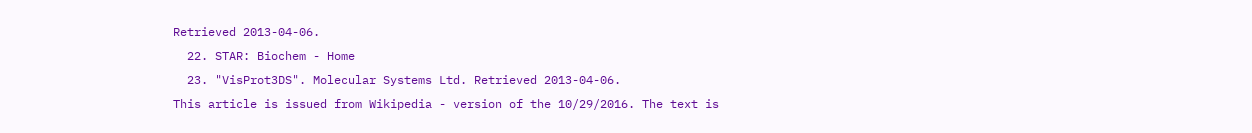Retrieved 2013-04-06.
  22. STAR: Biochem - Home
  23. "VisProt3DS". Molecular Systems Ltd. Retrieved 2013-04-06.
This article is issued from Wikipedia - version of the 10/29/2016. The text is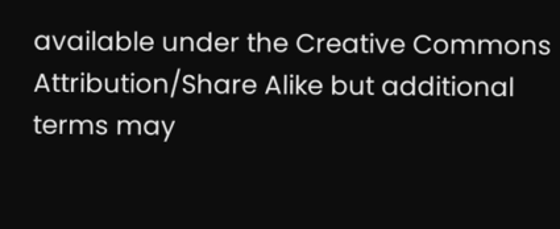available under the Creative Commons Attribution/Share Alike but additional terms may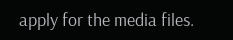apply for the media files.